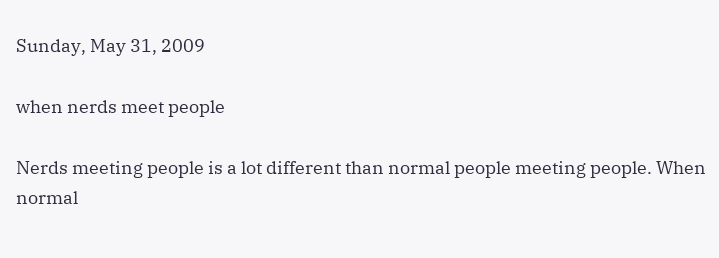Sunday, May 31, 2009

when nerds meet people

Nerds meeting people is a lot different than normal people meeting people. When normal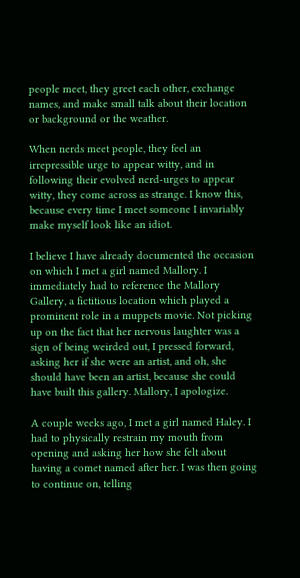people meet, they greet each other, exchange names, and make small talk about their location or background or the weather.

When nerds meet people, they feel an irrepressible urge to appear witty, and in following their evolved nerd-urges to appear witty, they come across as strange. I know this, because every time I meet someone I invariably make myself look like an idiot.

I believe I have already documented the occasion on which I met a girl named Mallory. I immediately had to reference the Mallory Gallery, a fictitious location which played a prominent role in a muppets movie. Not picking up on the fact that her nervous laughter was a sign of being weirded out, I pressed forward, asking her if she were an artist, and oh, she should have been an artist, because she could have built this gallery. Mallory, I apologize.

A couple weeks ago, I met a girl named Haley. I had to physically restrain my mouth from opening and asking her how she felt about having a comet named after her. I was then going to continue on, telling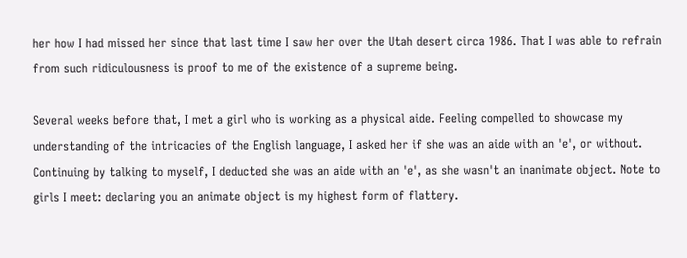her how I had missed her since that last time I saw her over the Utah desert circa 1986. That I was able to refrain from such ridiculousness is proof to me of the existence of a supreme being.

Several weeks before that, I met a girl who is working as a physical aide. Feeling compelled to showcase my understanding of the intricacies of the English language, I asked her if she was an aide with an 'e', or without. Continuing by talking to myself, I deducted she was an aide with an 'e', as she wasn't an inanimate object. Note to girls I meet: declaring you an animate object is my highest form of flattery.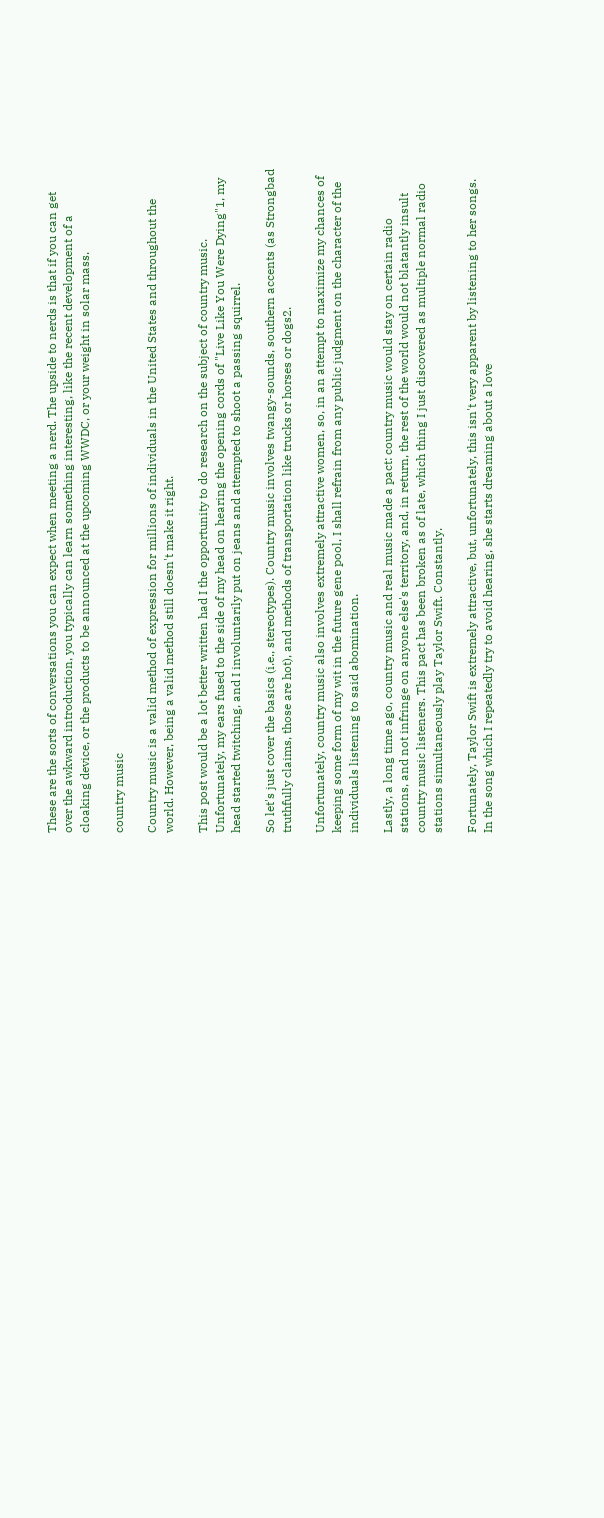These are the sorts of conversations you can expect when meeting a nerd. The upside to nerds is that if you can get over the awkward introduction, you typically can learn something interesting, like the recent development of a cloaking device, or the products to be announced at the upcoming WWDC, or your weight in solar mass.

country music

Country music is a valid method of expression for millions of individuals in the United States and throughout the world. However, being a valid method still doesn't make it right.

This post would be a lot better written had I the opportunity to do research on the subject of country music. Unfortunately, my ears fused to the side of my head on hearing the opening cords of "Live Like You Were Dying"1, my head started twitching, and I involuntarily put on jeans and attempted to shoot a passing squirrel.

So let's just cover the basics (i.e., stereotypes). Country music involves twangy-sounds, southern accents (as Strongbad truthfully claims, those are hot), and methods of transportation like trucks or horses or dogs2.

Unfortunately, country music also involves extremely attractive women, so, in an attempt to maximize my chances of keeping some form of my wit in the future gene pool, I shall refrain from any public judgment on the character of the individuals listening to said abomination.

Lastly, a long time ago, country music and real music made a pact: country music would stay on certain radio stations, and not infringe on anyone else's territory, and, in return, the rest of the world would not blatantly insult country music listeners. This pact has been broken as of late, which thing I just discovered as multiple normal radio stations simultaneously play Taylor Swift. Constantly.

Fortunately, Taylor Swift is extremely attractive, but, unfortunately, this isn't very apparent by listening to her songs. In the song which I repeatedly try to avoid hearing, she starts dreaming about a love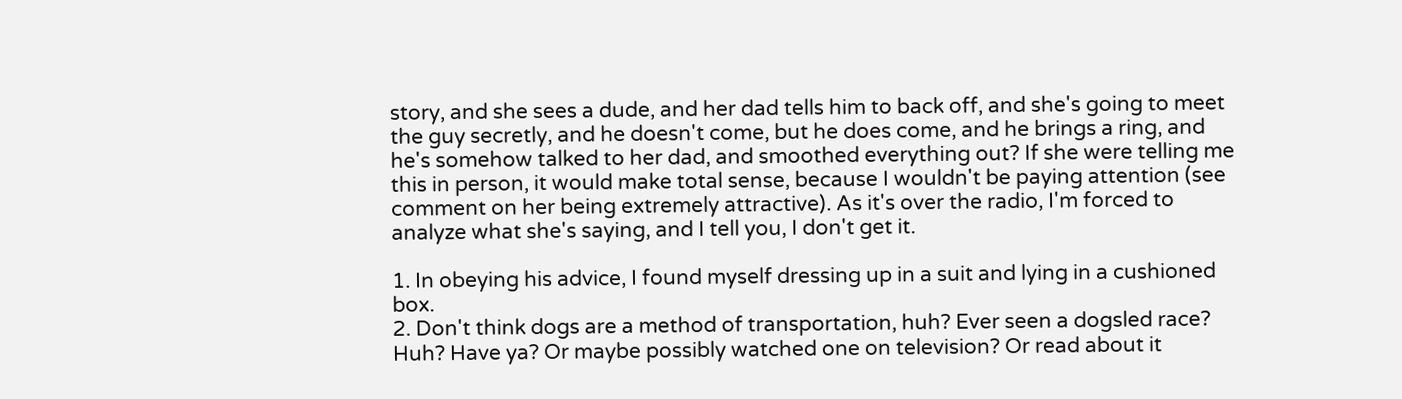story, and she sees a dude, and her dad tells him to back off, and she's going to meet the guy secretly, and he doesn't come, but he does come, and he brings a ring, and he's somehow talked to her dad, and smoothed everything out? If she were telling me this in person, it would make total sense, because I wouldn't be paying attention (see comment on her being extremely attractive). As it's over the radio, I'm forced to analyze what she's saying, and I tell you, I don't get it.

1. In obeying his advice, I found myself dressing up in a suit and lying in a cushioned box.
2. Don't think dogs are a method of transportation, huh? Ever seen a dogsled race? Huh? Have ya? Or maybe possibly watched one on television? Or read about it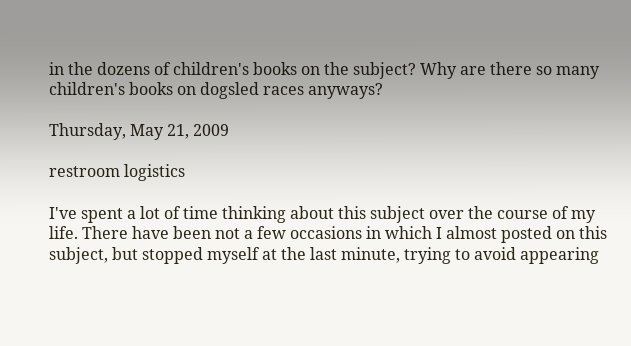in the dozens of children's books on the subject? Why are there so many children's books on dogsled races anyways?

Thursday, May 21, 2009

restroom logistics

I've spent a lot of time thinking about this subject over the course of my life. There have been not a few occasions in which I almost posted on this subject, but stopped myself at the last minute, trying to avoid appearing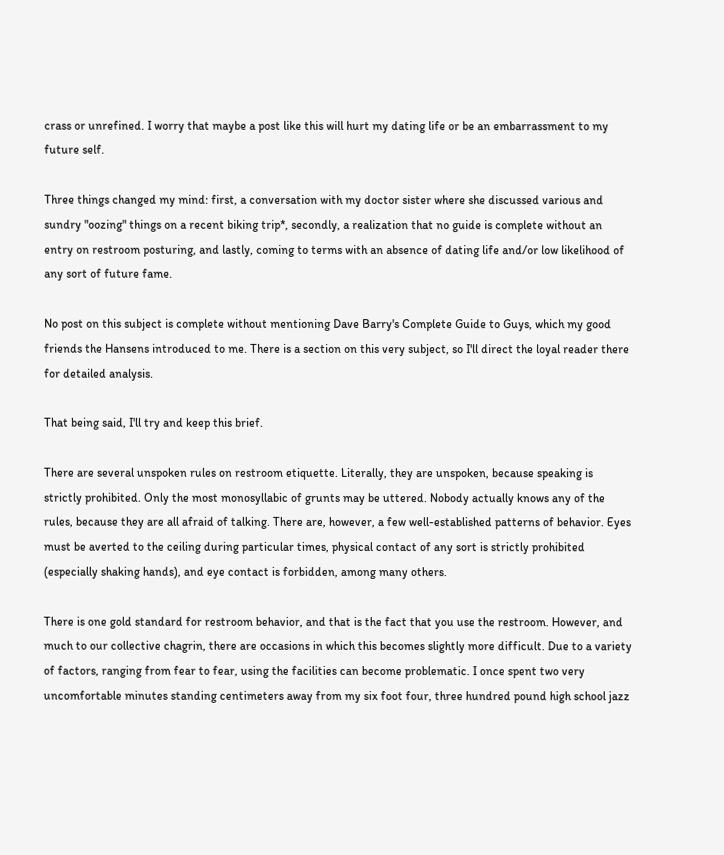crass or unrefined. I worry that maybe a post like this will hurt my dating life or be an embarrassment to my future self.

Three things changed my mind: first, a conversation with my doctor sister where she discussed various and sundry "oozing" things on a recent biking trip*, secondly, a realization that no guide is complete without an entry on restroom posturing, and lastly, coming to terms with an absence of dating life and/or low likelihood of any sort of future fame.

No post on this subject is complete without mentioning Dave Barry's Complete Guide to Guys, which my good friends the Hansens introduced to me. There is a section on this very subject, so I'll direct the loyal reader there for detailed analysis.

That being said, I'll try and keep this brief.

There are several unspoken rules on restroom etiquette. Literally, they are unspoken, because speaking is strictly prohibited. Only the most monosyllabic of grunts may be uttered. Nobody actually knows any of the rules, because they are all afraid of talking. There are, however, a few well-established patterns of behavior. Eyes must be averted to the ceiling during particular times, physical contact of any sort is strictly prohibited (especially shaking hands), and eye contact is forbidden, among many others.

There is one gold standard for restroom behavior, and that is the fact that you use the restroom. However, and much to our collective chagrin, there are occasions in which this becomes slightly more difficult. Due to a variety of factors, ranging from fear to fear, using the facilities can become problematic. I once spent two very uncomfortable minutes standing centimeters away from my six foot four, three hundred pound high school jazz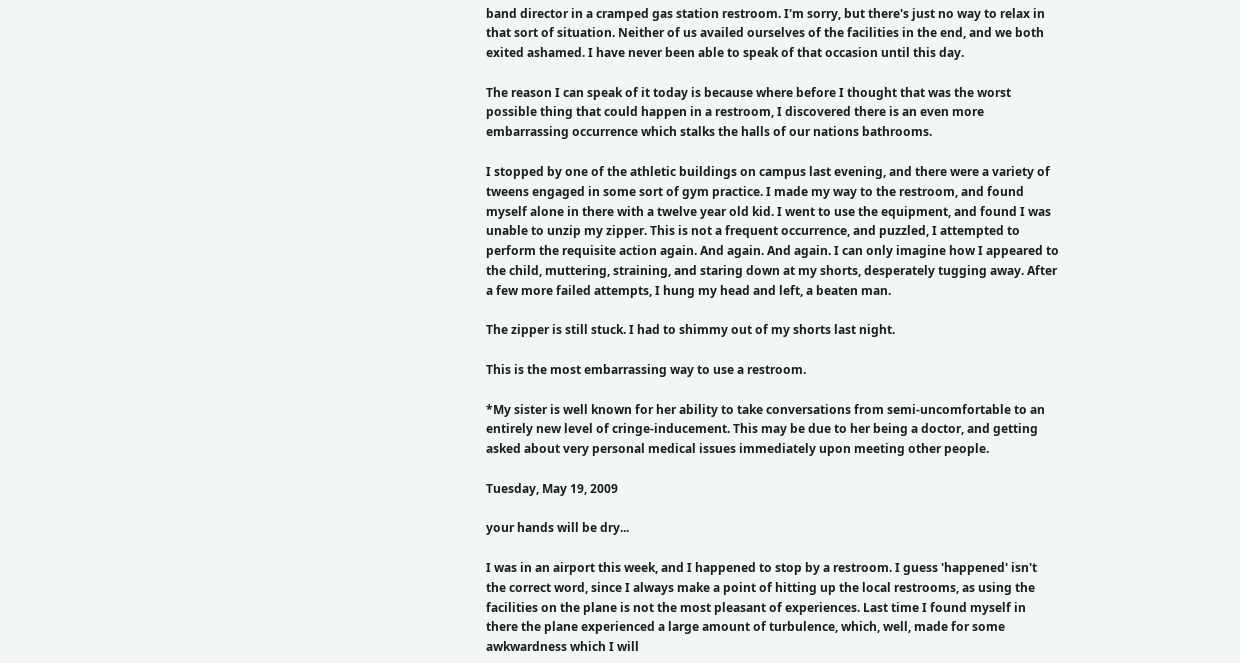band director in a cramped gas station restroom. I'm sorry, but there's just no way to relax in that sort of situation. Neither of us availed ourselves of the facilities in the end, and we both exited ashamed. I have never been able to speak of that occasion until this day.

The reason I can speak of it today is because where before I thought that was the worst possible thing that could happen in a restroom, I discovered there is an even more embarrassing occurrence which stalks the halls of our nations bathrooms.

I stopped by one of the athletic buildings on campus last evening, and there were a variety of tweens engaged in some sort of gym practice. I made my way to the restroom, and found myself alone in there with a twelve year old kid. I went to use the equipment, and found I was unable to unzip my zipper. This is not a frequent occurrence, and puzzled, I attempted to perform the requisite action again. And again. And again. I can only imagine how I appeared to the child, muttering, straining, and staring down at my shorts, desperately tugging away. After a few more failed attempts, I hung my head and left, a beaten man.

The zipper is still stuck. I had to shimmy out of my shorts last night.

This is the most embarrassing way to use a restroom.

*My sister is well known for her ability to take conversations from semi-uncomfortable to an entirely new level of cringe-inducement. This may be due to her being a doctor, and getting asked about very personal medical issues immediately upon meeting other people.

Tuesday, May 19, 2009

your hands will be dry...

I was in an airport this week, and I happened to stop by a restroom. I guess 'happened' isn't the correct word, since I always make a point of hitting up the local restrooms, as using the facilities on the plane is not the most pleasant of experiences. Last time I found myself in there the plane experienced a large amount of turbulence, which, well, made for some awkwardness which I will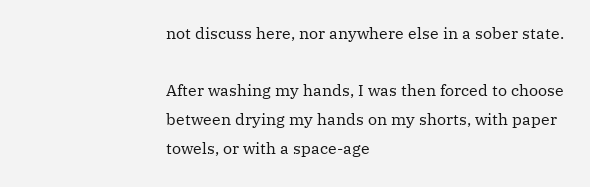not discuss here, nor anywhere else in a sober state.

After washing my hands, I was then forced to choose between drying my hands on my shorts, with paper towels, or with a space-age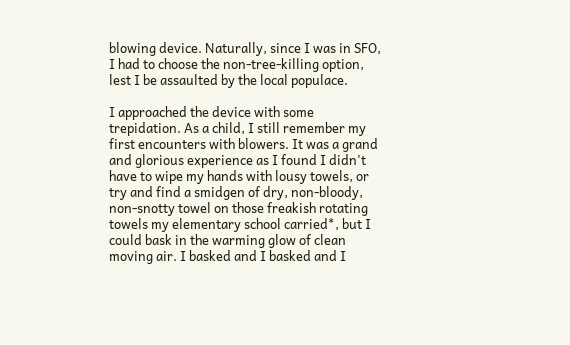blowing device. Naturally, since I was in SFO, I had to choose the non-tree-killing option, lest I be assaulted by the local populace.

I approached the device with some trepidation. As a child, I still remember my first encounters with blowers. It was a grand and glorious experience as I found I didn't have to wipe my hands with lousy towels, or try and find a smidgen of dry, non-bloody, non-snotty towel on those freakish rotating towels my elementary school carried*, but I could bask in the warming glow of clean moving air. I basked and I basked and I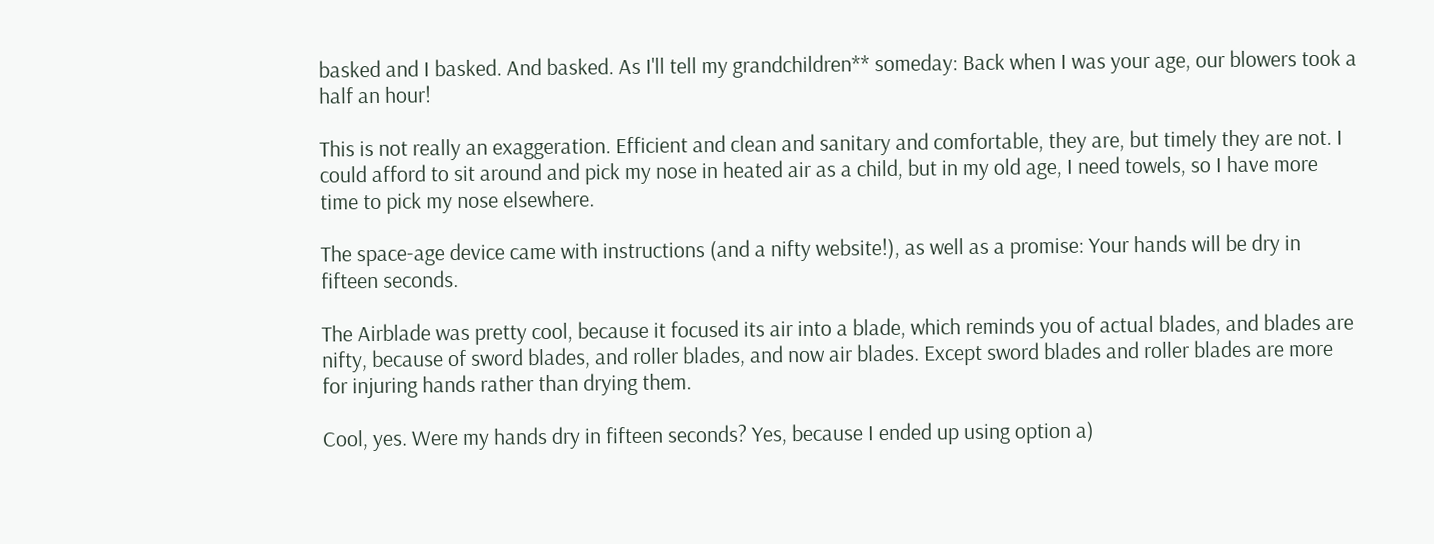basked and I basked. And basked. As I'll tell my grandchildren** someday: Back when I was your age, our blowers took a half an hour!

This is not really an exaggeration. Efficient and clean and sanitary and comfortable, they are, but timely they are not. I could afford to sit around and pick my nose in heated air as a child, but in my old age, I need towels, so I have more time to pick my nose elsewhere.

The space-age device came with instructions (and a nifty website!), as well as a promise: Your hands will be dry in fifteen seconds.

The Airblade was pretty cool, because it focused its air into a blade, which reminds you of actual blades, and blades are nifty, because of sword blades, and roller blades, and now air blades. Except sword blades and roller blades are more for injuring hands rather than drying them.

Cool, yes. Were my hands dry in fifteen seconds? Yes, because I ended up using option a)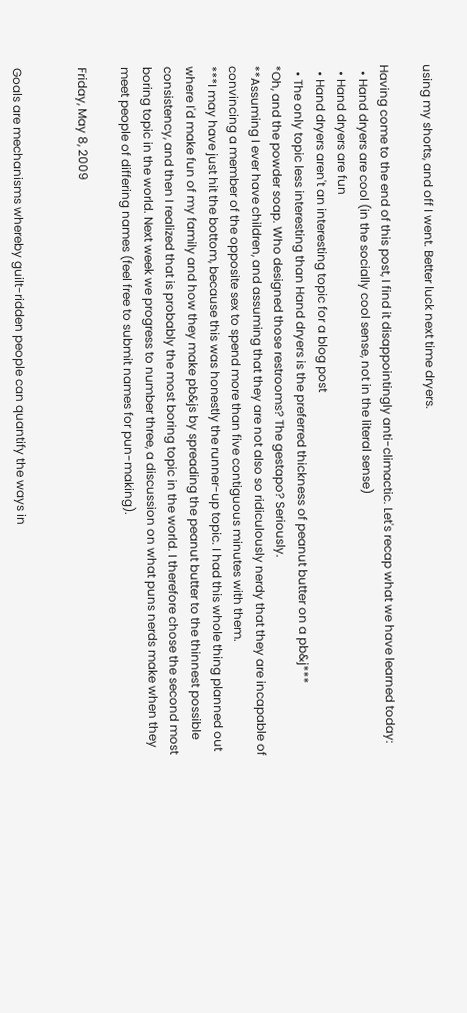using my shorts, and off I went. Better luck next time dryers.

Having come to the end of this post, I find it disappointingly anti-climactic. Let's recap what we have learned today:
  • Hand dryers are cool (in the socially cool sense, not in the literal sense)
  • Hand dryers are fun
  • Hand dryers aren't an interesting topic for a blog post
  • The only topic less interesting than Hand dryers is the preferred thickness of peanut butter on a pb&j***
*Oh, and the powder soap. Who designed those restrooms? The gestapo? Seriously.
**Assuming I ever have children, and assuming that they are not also so ridiculously nerdy that they are incapable of convincing a member of the opposite sex to spend more than five contiguous minutes with them.
***I may have just hit the bottom, because this was honestly the runner-up topic. I had this whole thing planned out where I'd make fun of my family and how they make pb&js by spreading the peanut butter to the thinnest possible consistency, and then I realized that is probably the most boring topic in the world. I therefore chose the second most boring topic in the world. Next week we progress to number three, a discussion on what puns nerds make when they meet people of differing names (feel free to submit names for pun-making).

Friday, May 8, 2009


Goals are mechanisms whereby guilt-ridden people can quantify the ways in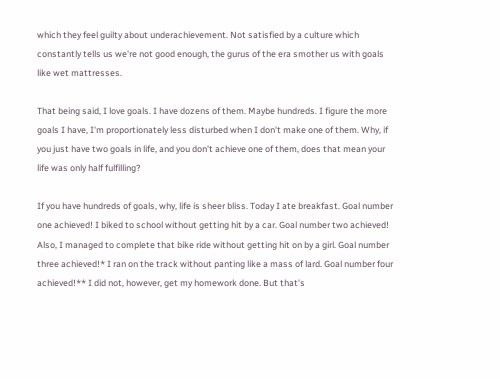which they feel guilty about underachievement. Not satisfied by a culture which constantly tells us we're not good enough, the gurus of the era smother us with goals like wet mattresses.

That being said, I love goals. I have dozens of them. Maybe hundreds. I figure the more goals I have, I'm proportionately less disturbed when I don't make one of them. Why, if you just have two goals in life, and you don't achieve one of them, does that mean your life was only half fulfilling?

If you have hundreds of goals, why, life is sheer bliss. Today I ate breakfast. Goal number one achieved! I biked to school without getting hit by a car. Goal number two achieved! Also, I managed to complete that bike ride without getting hit on by a girl. Goal number three achieved!* I ran on the track without panting like a mass of lard. Goal number four achieved!** I did not, however, get my homework done. But that's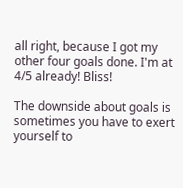all right, because I got my other four goals done. I'm at 4/5 already! Bliss!

The downside about goals is sometimes you have to exert yourself to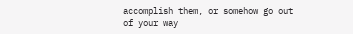accomplish them, or somehow go out of your way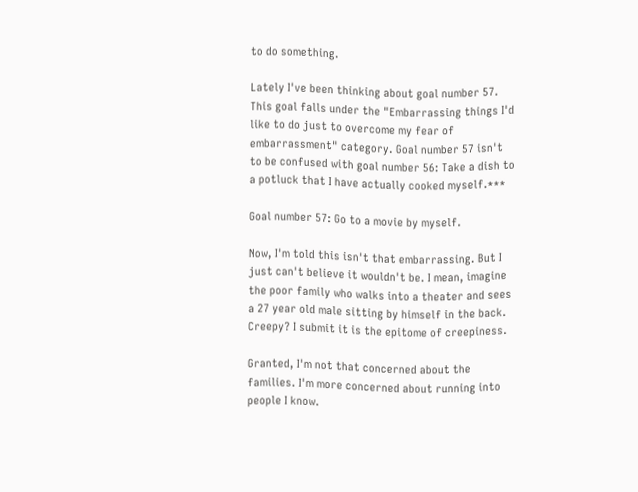to do something.

Lately I've been thinking about goal number 57. This goal falls under the "Embarrassing things I'd like to do just to overcome my fear of embarrassment" category. Goal number 57 isn't to be confused with goal number 56: Take a dish to a potluck that I have actually cooked myself.***

Goal number 57: Go to a movie by myself.

Now, I'm told this isn't that embarrassing. But I just can't believe it wouldn't be. I mean, imagine the poor family who walks into a theater and sees a 27 year old male sitting by himself in the back. Creepy? I submit it is the epitome of creepiness.

Granted, I'm not that concerned about the families. I'm more concerned about running into people I know.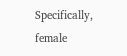Specifically, female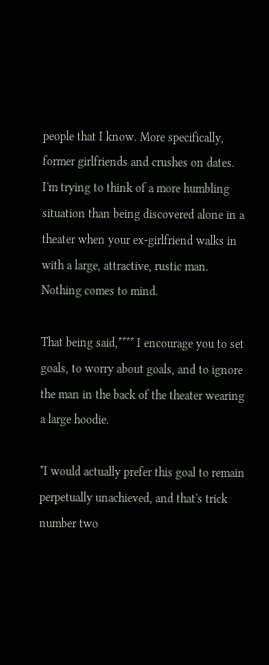people that I know. More specifically, former girlfriends and crushes on dates. I'm trying to think of a more humbling situation than being discovered alone in a theater when your ex-girlfriend walks in with a large, attractive, rustic man. Nothing comes to mind.

That being said,**** I encourage you to set goals, to worry about goals, and to ignore the man in the back of the theater wearing a large hoodie.

*I would actually prefer this goal to remain
perpetually unachieved, and that's trick number two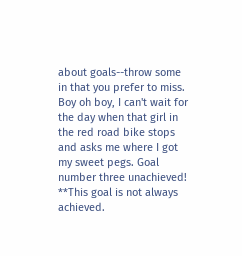about goals--throw some in that you prefer to miss. Boy oh boy, I can't wait for the day when that girl in the red road bike stops and asks me where I got my sweet pegs. Goal number three unachieved!
**This goal is not always achieved.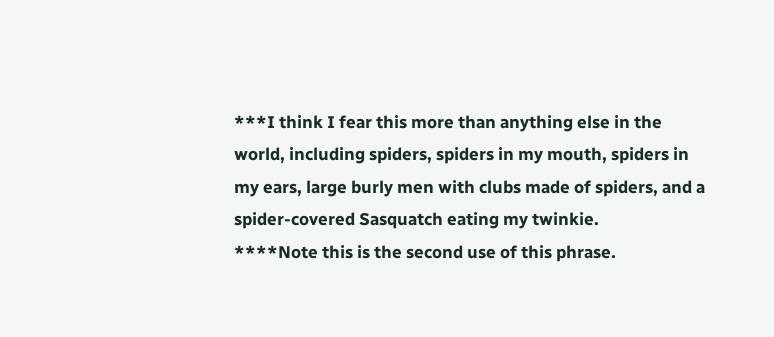***I think I fear this more than anything else in the world, including spiders, spiders in my mouth, spiders in my ears, large burly men with clubs made of spiders, and a spider-covered Sasquatch eating my twinkie.
****Note this is the second use of this phrase.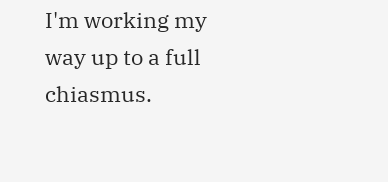I'm working my way up to a full chiasmus.